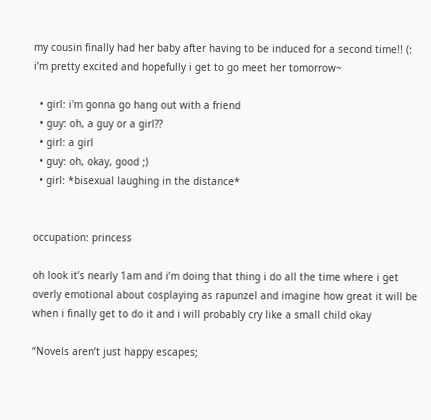my cousin finally had her baby after having to be induced for a second time!! (: i’m pretty excited and hopefully i get to go meet her tomorrow~

  • girl: i'm gonna go hang out with a friend
  • guy: oh, a guy or a girl??
  • girl: a girl
  • guy: oh, okay, good ;)
  • girl: *bisexual laughing in the distance*


occupation: princess

oh look it’s nearly 1am and i’m doing that thing i do all the time where i get overly emotional about cosplaying as rapunzel and imagine how great it will be when i finally get to do it and i will probably cry like a small child okay

“Novels aren’t just happy escapes;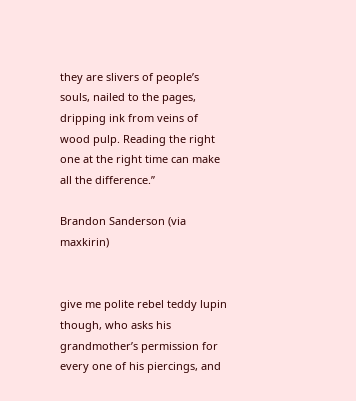they are slivers of people’s souls, nailed to the pages, dripping ink from veins of wood pulp. Reading the right one at the right time can make all the difference.”

Brandon Sanderson (via maxkirin)


give me polite rebel teddy lupin though, who asks his grandmother’s permission for every one of his piercings, and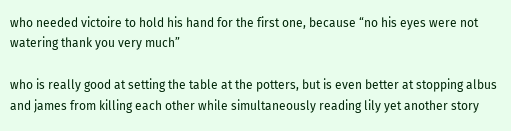who needed victoire to hold his hand for the first one, because “no his eyes were not watering thank you very much”

who is really good at setting the table at the potters, but is even better at stopping albus and james from killing each other while simultaneously reading lily yet another story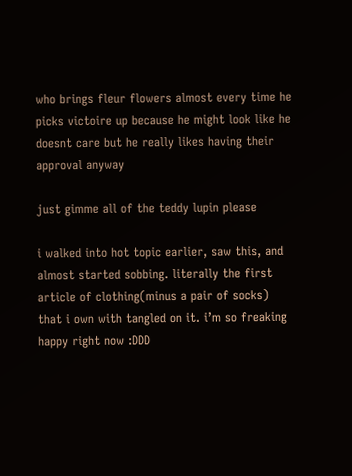who brings fleur flowers almost every time he picks victoire up because he might look like he doesnt care but he really likes having their approval anyway

just gimme all of the teddy lupin please

i walked into hot topic earlier, saw this, and almost started sobbing. literally the first article of clothing(minus a pair of socks) that i own with tangled on it. i’m so freaking happy right now :DDD